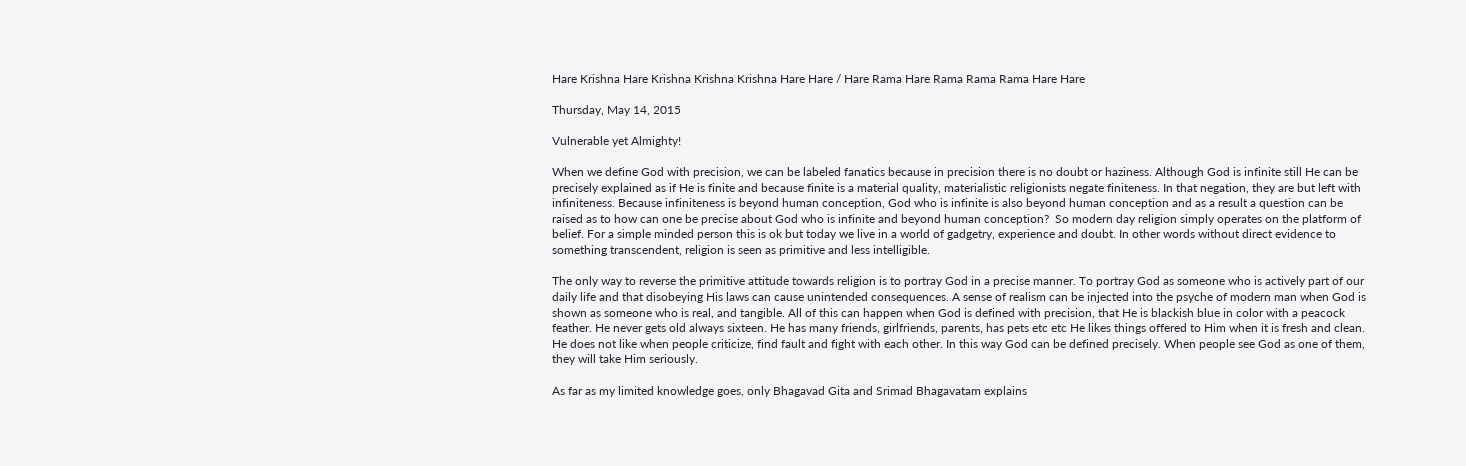Hare Krishna Hare Krishna Krishna Krishna Hare Hare / Hare Rama Hare Rama Rama Rama Hare Hare

Thursday, May 14, 2015

Vulnerable yet Almighty!

When we define God with precision, we can be labeled fanatics because in precision there is no doubt or haziness. Although God is infinite still He can be precisely explained as if He is finite and because finite is a material quality, materialistic religionists negate finiteness. In that negation, they are but left with infiniteness. Because infiniteness is beyond human conception, God who is infinite is also beyond human conception and as a result a question can be raised as to how can one be precise about God who is infinite and beyond human conception?  So modern day religion simply operates on the platform of belief. For a simple minded person this is ok but today we live in a world of gadgetry, experience and doubt. In other words without direct evidence to something transcendent, religion is seen as primitive and less intelligible.

The only way to reverse the primitive attitude towards religion is to portray God in a precise manner. To portray God as someone who is actively part of our daily life and that disobeying His laws can cause unintended consequences. A sense of realism can be injected into the psyche of modern man when God is shown as someone who is real, and tangible. All of this can happen when God is defined with precision, that He is blackish blue in color with a peacock feather. He never gets old always sixteen. He has many friends, girlfriends, parents, has pets etc etc He likes things offered to Him when it is fresh and clean. He does not like when people criticize, find fault and fight with each other. In this way God can be defined precisely. When people see God as one of them, they will take Him seriously.

As far as my limited knowledge goes, only Bhagavad Gita and Srimad Bhagavatam explains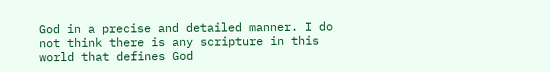God in a precise and detailed manner. I do not think there is any scripture in this world that defines God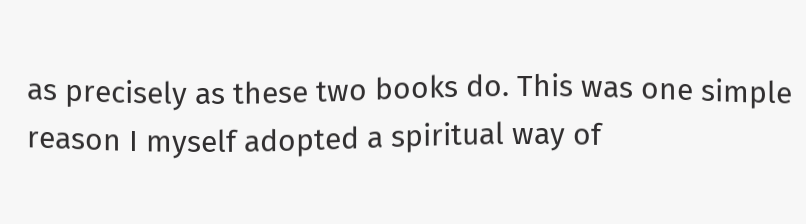as precisely as these two books do. This was one simple reason I myself adopted a spiritual way of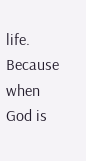life. Because when God is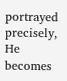portrayed precisely, He becomes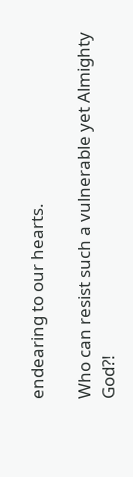endearing to our hearts.

Who can resist such a vulnerable yet Almighty God?!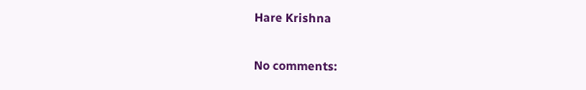Hare Krishna

No comments: